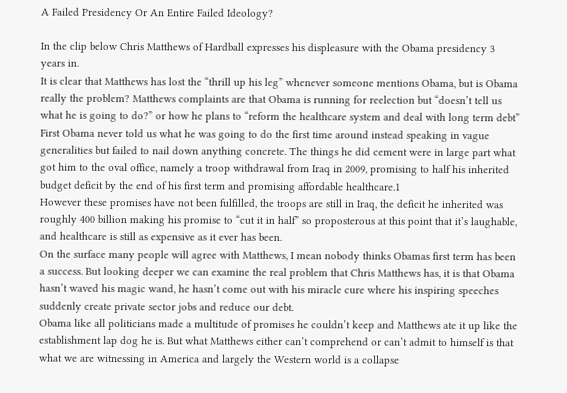A Failed Presidency Or An Entire Failed Ideology?

In the clip below Chris Matthews of Hardball expresses his displeasure with the Obama presidency 3 years in.
It is clear that Matthews has lost the “thrill up his leg” whenever someone mentions Obama, but is Obama really the problem? Matthews complaints are that Obama is running for reelection but “doesn’t tell us what he is going to do?” or how he plans to “reform the healthcare system and deal with long term debt”
First Obama never told us what he was going to do the first time around instead speaking in vague generalities but failed to nail down anything concrete. The things he did cement were in large part what got him to the oval office, namely a troop withdrawal from Iraq in 2009, promising to half his inherited budget deficit by the end of his first term and promising affordable healthcare.1
However these promises have not been fulfilled, the troops are still in Iraq, the deficit he inherited was roughly 400 billion making his promise to “cut it in half” so proposterous at this point that it’s laughable, and healthcare is still as expensive as it ever has been.
On the surface many people will agree with Matthews, I mean nobody thinks Obamas first term has been a success. But looking deeper we can examine the real problem that Chris Matthews has, it is that Obama hasn’t waved his magic wand, he hasn’t come out with his miracle cure where his inspiring speeches suddenly create private sector jobs and reduce our debt.
Obama like all politicians made a multitude of promises he couldn’t keep and Matthews ate it up like the establishment lap dog he is. But what Matthews either can’t comprehend or can’t admit to himself is that what we are witnessing in America and largely the Western world is a collapse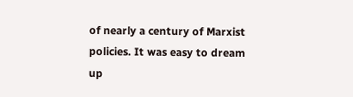of nearly a century of Marxist policies. It was easy to dream up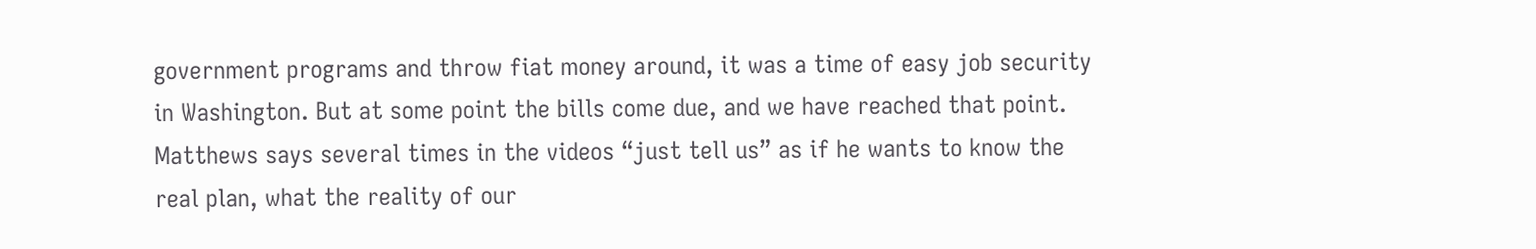government programs and throw fiat money around, it was a time of easy job security in Washington. But at some point the bills come due, and we have reached that point.
Matthews says several times in the videos “just tell us” as if he wants to know the real plan, what the reality of our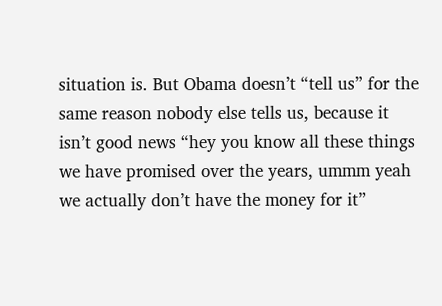situation is. But Obama doesn’t “tell us” for the same reason nobody else tells us, because it isn’t good news “hey you know all these things we have promised over the years, ummm yeah we actually don’t have the money for it”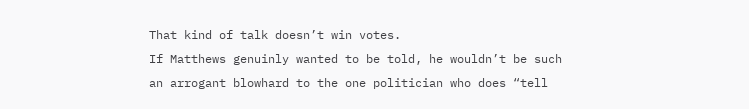That kind of talk doesn’t win votes.
If Matthews genuinly wanted to be told, he wouldn’t be such an arrogant blowhard to the one politician who does “tell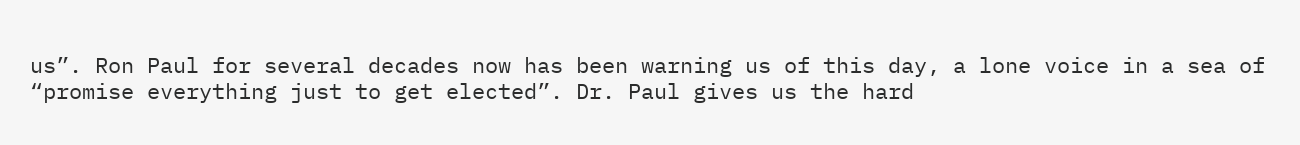us”. Ron Paul for several decades now has been warning us of this day, a lone voice in a sea of “promise everything just to get elected”. Dr. Paul gives us the hard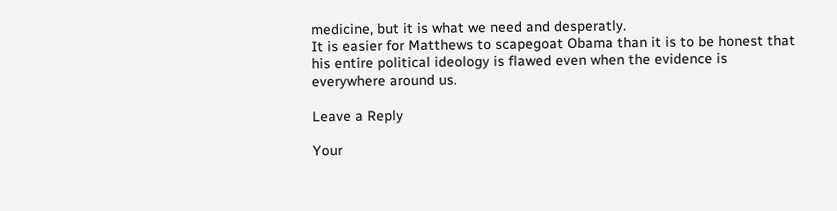medicine, but it is what we need and desperatly.
It is easier for Matthews to scapegoat Obama than it is to be honest that his entire political ideology is flawed even when the evidence is everywhere around us.

Leave a Reply

Your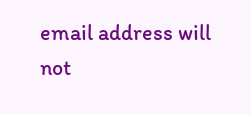email address will not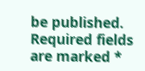be published. Required fields are marked *